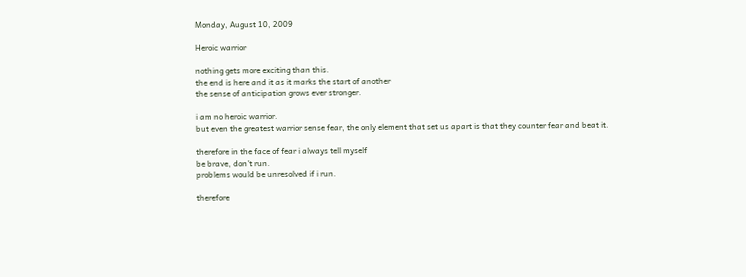Monday, August 10, 2009

Heroic warrior

nothing gets more exciting than this.
the end is here and it as it marks the start of another
the sense of anticipation grows ever stronger.

i am no heroic warrior.
but even the greatest warrior sense fear, the only element that set us apart is that they counter fear and beat it.

therefore in the face of fear i always tell myself
be brave, don't run.
problems would be unresolved if i run.

therefore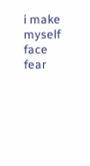i make myself face fear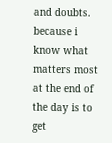and doubts.
because i know what matters most at the end of the day is to get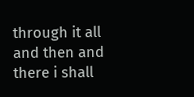through it all and then and there i shall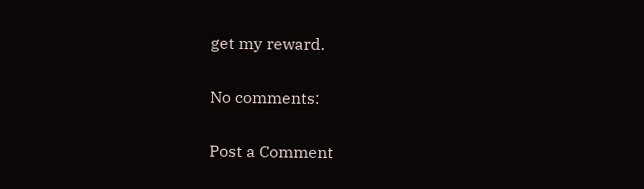get my reward.

No comments:

Post a Comment